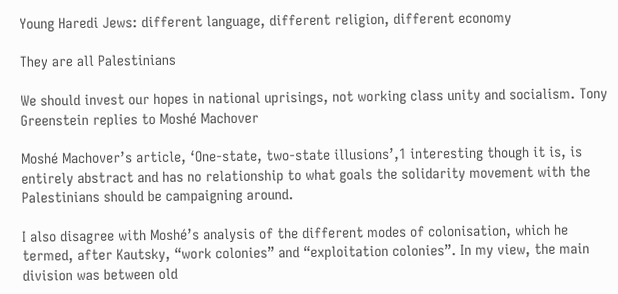Young Haredi Jews: different language, different religion, different economy

They are all Palestinians

We should invest our hopes in national uprisings, not working class unity and socialism. Tony Greenstein replies to Moshé Machover

Moshé Machover’s article, ‘One-state, two-state illusions’,1 interesting though it is, is entirely abstract and has no relationship to what goals the solidarity movement with the Palestinians should be campaigning around.

I also disagree with Moshé’s analysis of the different modes of colonisation, which he termed, after Kautsky, “work colonies” and “exploitation colonies”. In my view, the main division was between old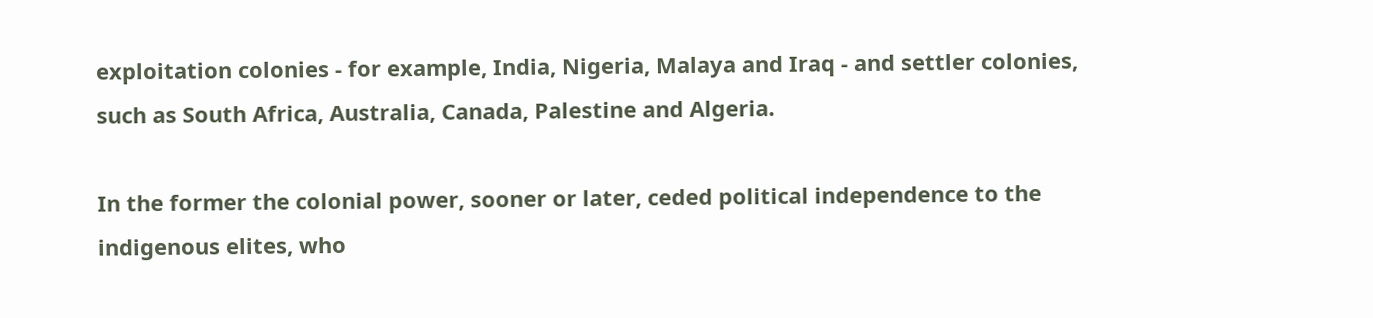exploitation colonies - for example, India, Nigeria, Malaya and Iraq - and settler colonies, such as South Africa, Australia, Canada, Palestine and Algeria.

In the former the colonial power, sooner or later, ceded political independence to the indigenous elites, who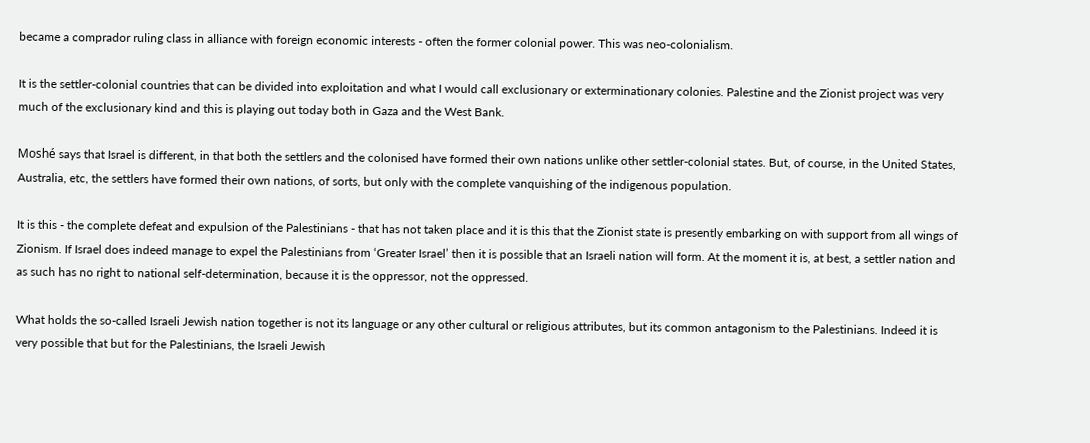became a comprador ruling class in alliance with foreign economic interests - often the former colonial power. This was neo-colonialism.

It is the settler-colonial countries that can be divided into exploitation and what I would call exclusionary or exterminationary colonies. Palestine and the Zionist project was very much of the exclusionary kind and this is playing out today both in Gaza and the West Bank.

Moshé says that Israel is different, in that both the settlers and the colonised have formed their own nations unlike other settler-colonial states. But, of course, in the United States, Australia, etc, the settlers have formed their own nations, of sorts, but only with the complete vanquishing of the indigenous population.

It is this - the complete defeat and expulsion of the Palestinians - that has not taken place and it is this that the Zionist state is presently embarking on with support from all wings of Zionism. If Israel does indeed manage to expel the Palestinians from ‘Greater Israel’ then it is possible that an Israeli nation will form. At the moment it is, at best, a settler nation and as such has no right to national self-determination, because it is the oppressor, not the oppressed.

What holds the so-called Israeli Jewish nation together is not its language or any other cultural or religious attributes, but its common antagonism to the Palestinians. Indeed it is very possible that but for the Palestinians, the Israeli Jewish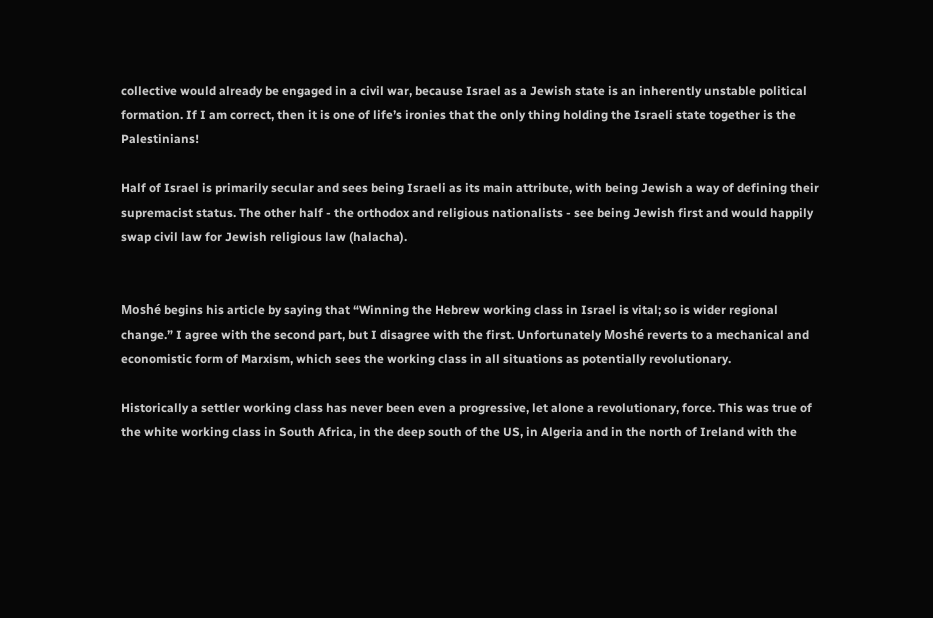collective would already be engaged in a civil war, because Israel as a Jewish state is an inherently unstable political formation. If I am correct, then it is one of life’s ironies that the only thing holding the Israeli state together is the Palestinians!

Half of Israel is primarily secular and sees being Israeli as its main attribute, with being Jewish a way of defining their supremacist status. The other half - the orthodox and religious nationalists - see being Jewish first and would happily swap civil law for Jewish religious law (halacha).


Moshé begins his article by saying that “Winning the Hebrew working class in Israel is vital; so is wider regional change.” I agree with the second part, but I disagree with the first. Unfortunately Moshé reverts to a mechanical and economistic form of Marxism, which sees the working class in all situations as potentially revolutionary.

Historically a settler working class has never been even a progressive, let alone a revolutionary, force. This was true of the white working class in South Africa, in the deep south of the US, in Algeria and in the north of Ireland with the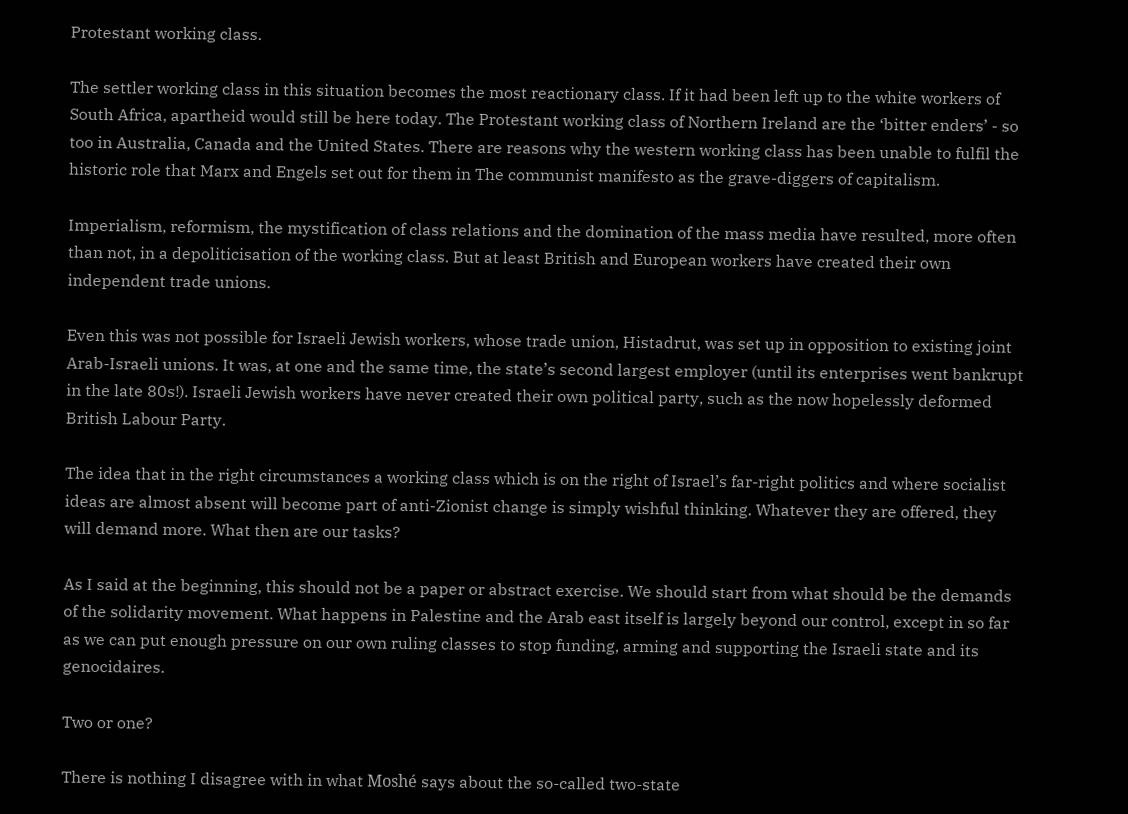Protestant working class.

The settler working class in this situation becomes the most reactionary class. If it had been left up to the white workers of South Africa, apartheid would still be here today. The Protestant working class of Northern Ireland are the ‘bitter enders’ - so too in Australia, Canada and the United States. There are reasons why the western working class has been unable to fulfil the historic role that Marx and Engels set out for them in The communist manifesto as the grave-diggers of capitalism.

Imperialism, reformism, the mystification of class relations and the domination of the mass media have resulted, more often than not, in a depoliticisation of the working class. But at least British and European workers have created their own independent trade unions.

Even this was not possible for Israeli Jewish workers, whose trade union, Histadrut, was set up in opposition to existing joint Arab-Israeli unions. It was, at one and the same time, the state’s second largest employer (until its enterprises went bankrupt in the late 80s!). Israeli Jewish workers have never created their own political party, such as the now hopelessly deformed British Labour Party.

The idea that in the right circumstances a working class which is on the right of Israel’s far-right politics and where socialist ideas are almost absent will become part of anti-Zionist change is simply wishful thinking. Whatever they are offered, they will demand more. What then are our tasks?

As I said at the beginning, this should not be a paper or abstract exercise. We should start from what should be the demands of the solidarity movement. What happens in Palestine and the Arab east itself is largely beyond our control, except in so far as we can put enough pressure on our own ruling classes to stop funding, arming and supporting the Israeli state and its genocidaires.

Two or one?

There is nothing I disagree with in what Moshé says about the so-called two-state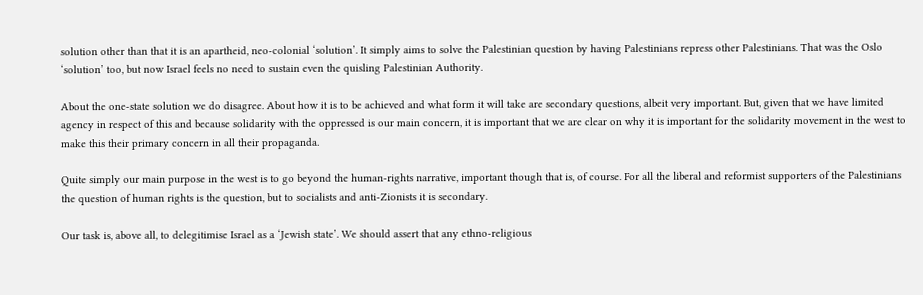solution other than that it is an apartheid, neo-colonial ‘solution’. It simply aims to solve the Palestinian question by having Palestinians repress other Palestinians. That was the Oslo ‘solution’ too, but now Israel feels no need to sustain even the quisling Palestinian Authority.

About the one-state solution we do disagree. About how it is to be achieved and what form it will take are secondary questions, albeit very important. But, given that we have limited agency in respect of this and because solidarity with the oppressed is our main concern, it is important that we are clear on why it is important for the solidarity movement in the west to make this their primary concern in all their propaganda.

Quite simply our main purpose in the west is to go beyond the human-rights narrative, important though that is, of course. For all the liberal and reformist supporters of the Palestinians the question of human rights is the question, but to socialists and anti-Zionists it is secondary.

Our task is, above all, to delegitimise Israel as a ‘Jewish state’. We should assert that any ethno-religious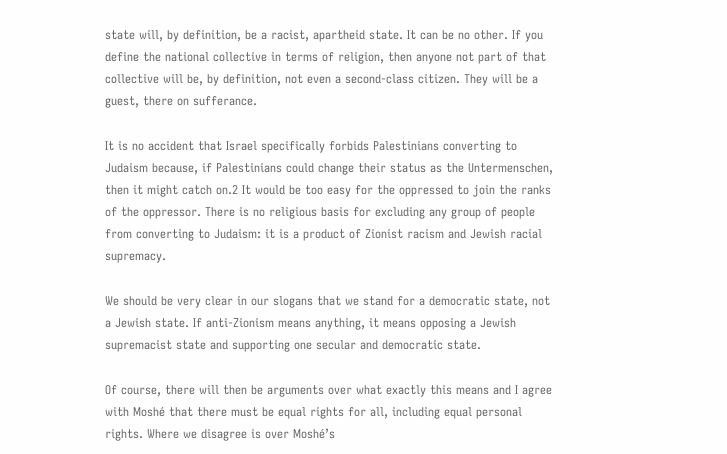state will, by definition, be a racist, apartheid state. It can be no other. If you define the national collective in terms of religion, then anyone not part of that collective will be, by definition, not even a second-class citizen. They will be a guest, there on sufferance.

It is no accident that Israel specifically forbids Palestinians converting to Judaism because, if Palestinians could change their status as the Untermenschen, then it might catch on.2 It would be too easy for the oppressed to join the ranks of the oppressor. There is no religious basis for excluding any group of people from converting to Judaism: it is a product of Zionist racism and Jewish racial supremacy.

We should be very clear in our slogans that we stand for a democratic state, not a Jewish state. If anti-Zionism means anything, it means opposing a Jewish supremacist state and supporting one secular and democratic state.

Of course, there will then be arguments over what exactly this means and I agree with Moshé that there must be equal rights for all, including equal personal rights. Where we disagree is over Moshé’s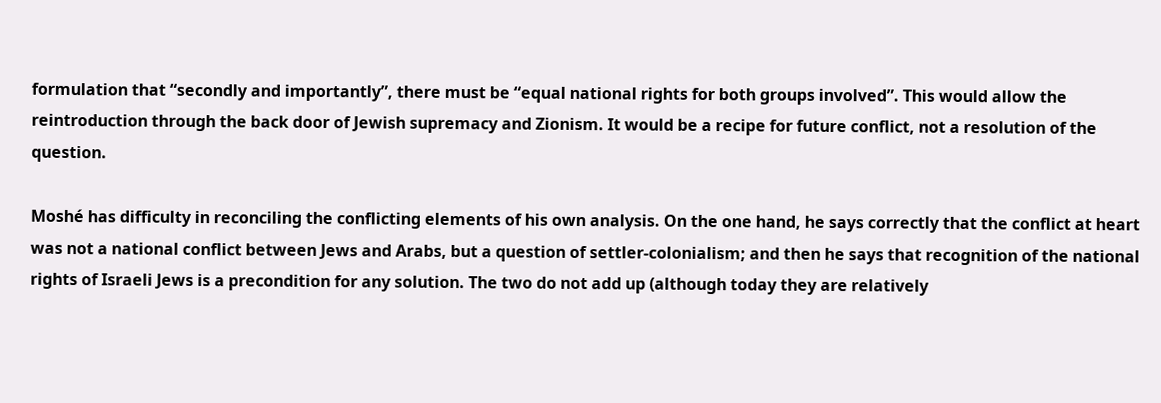formulation that “secondly and importantly”, there must be “equal national rights for both groups involved”. This would allow the reintroduction through the back door of Jewish supremacy and Zionism. It would be a recipe for future conflict, not a resolution of the question.

Moshé has difficulty in reconciling the conflicting elements of his own analysis. On the one hand, he says correctly that the conflict at heart was not a national conflict between Jews and Arabs, but a question of settler-colonialism; and then he says that recognition of the national rights of Israeli Jews is a precondition for any solution. The two do not add up (although today they are relatively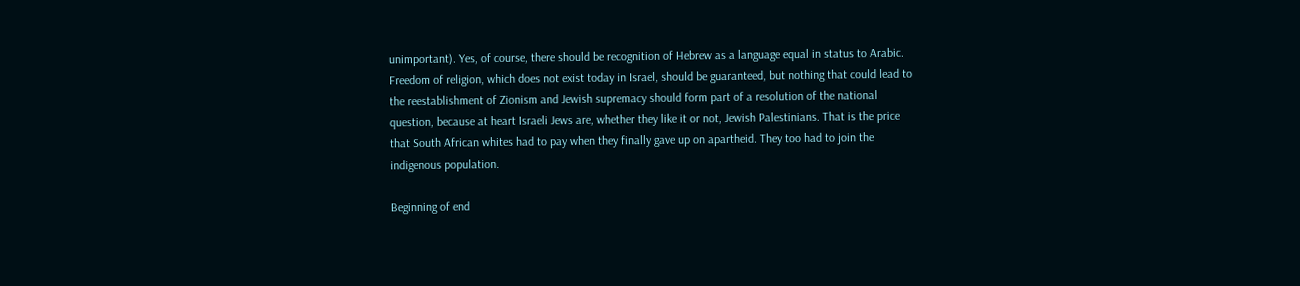unimportant). Yes, of course, there should be recognition of Hebrew as a language equal in status to Arabic. Freedom of religion, which does not exist today in Israel, should be guaranteed, but nothing that could lead to the reestablishment of Zionism and Jewish supremacy should form part of a resolution of the national question, because at heart Israeli Jews are, whether they like it or not, Jewish Palestinians. That is the price that South African whites had to pay when they finally gave up on apartheid. They too had to join the indigenous population.

Beginning of end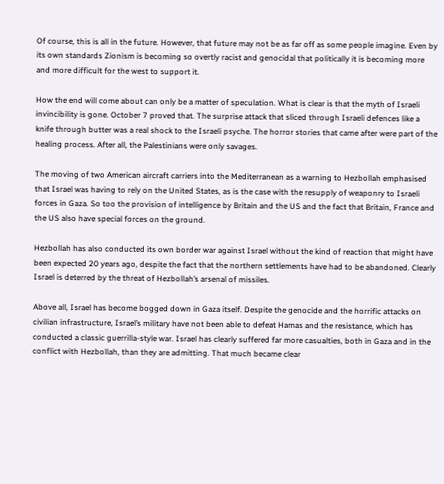Of course, this is all in the future. However, that future may not be as far off as some people imagine. Even by its own standards Zionism is becoming so overtly racist and genocidal that politically it is becoming more and more difficult for the west to support it.

How the end will come about can only be a matter of speculation. What is clear is that the myth of Israeli invincibility is gone. October 7 proved that. The surprise attack that sliced through Israeli defences like a knife through butter was a real shock to the Israeli psyche. The horror stories that came after were part of the healing process. After all, the Palestinians were only savages.

The moving of two American aircraft carriers into the Mediterranean as a warning to Hezbollah emphasised that Israel was having to rely on the United States, as is the case with the resupply of weaponry to Israeli forces in Gaza. So too the provision of intelligence by Britain and the US and the fact that Britain, France and the US also have special forces on the ground.

Hezbollah has also conducted its own border war against Israel without the kind of reaction that might have been expected 20 years ago, despite the fact that the northern settlements have had to be abandoned. Clearly Israel is deterred by the threat of Hezbollah’s arsenal of missiles.

Above all, Israel has become bogged down in Gaza itself. Despite the genocide and the horrific attacks on civilian infrastructure, Israel’s military have not been able to defeat Hamas and the resistance, which has conducted a classic guerrilla-style war. Israel has clearly suffered far more casualties, both in Gaza and in the conflict with Hezbollah, than they are admitting. That much became clear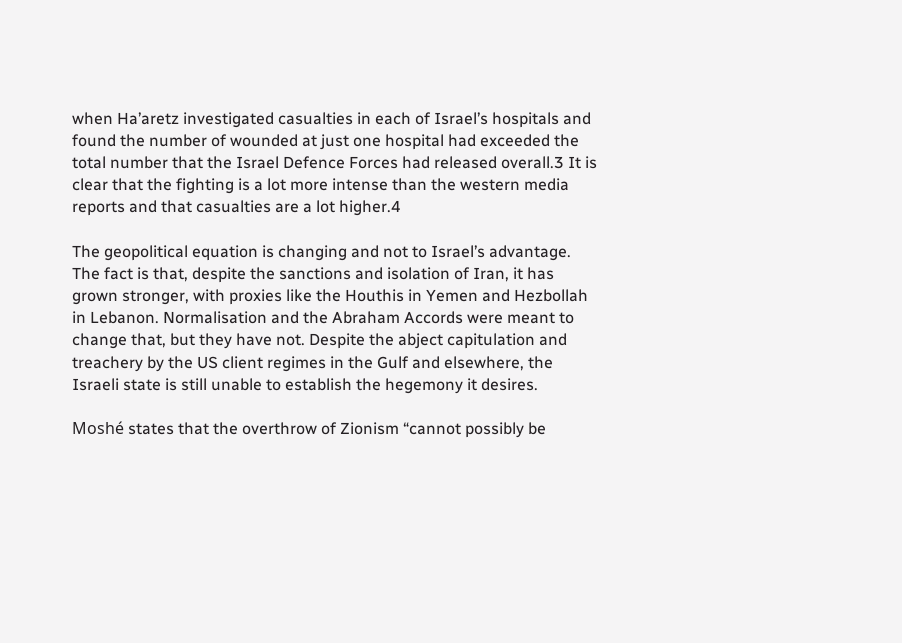when Ha’aretz investigated casualties in each of Israel’s hospitals and found the number of wounded at just one hospital had exceeded the total number that the Israel Defence Forces had released overall.3 It is clear that the fighting is a lot more intense than the western media reports and that casualties are a lot higher.4

The geopolitical equation is changing and not to Israel’s advantage. The fact is that, despite the sanctions and isolation of Iran, it has grown stronger, with proxies like the Houthis in Yemen and Hezbollah in Lebanon. Normalisation and the Abraham Accords were meant to change that, but they have not. Despite the abject capitulation and treachery by the US client regimes in the Gulf and elsewhere, the Israeli state is still unable to establish the hegemony it desires.

Moshé states that the overthrow of Zionism “cannot possibly be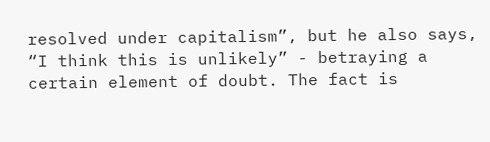resolved under capitalism”, but he also says, “I think this is unlikely” - betraying a certain element of doubt. The fact is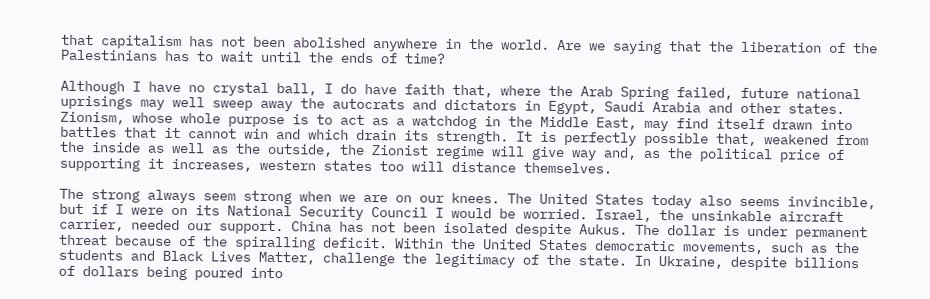that capitalism has not been abolished anywhere in the world. Are we saying that the liberation of the Palestinians has to wait until the ends of time?

Although I have no crystal ball, I do have faith that, where the Arab Spring failed, future national uprisings may well sweep away the autocrats and dictators in Egypt, Saudi Arabia and other states. Zionism, whose whole purpose is to act as a watchdog in the Middle East, may find itself drawn into battles that it cannot win and which drain its strength. It is perfectly possible that, weakened from the inside as well as the outside, the Zionist regime will give way and, as the political price of supporting it increases, western states too will distance themselves.

The strong always seem strong when we are on our knees. The United States today also seems invincible, but if I were on its National Security Council I would be worried. Israel, the unsinkable aircraft carrier, needed our support. China has not been isolated despite Aukus. The dollar is under permanent threat because of the spiralling deficit. Within the United States democratic movements, such as the students and Black Lives Matter, challenge the legitimacy of the state. In Ukraine, despite billions of dollars being poured into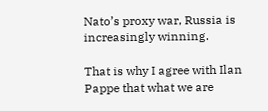Nato’s proxy war, Russia is increasingly winning.

That is why I agree with Ilan Pappe that what we are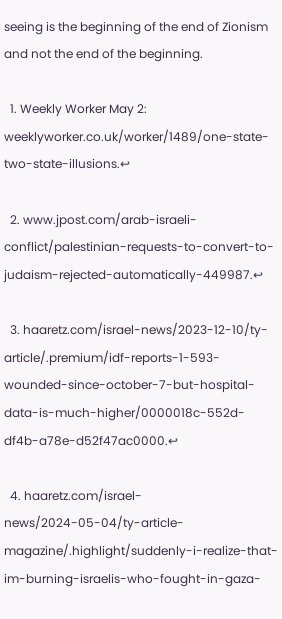seeing is the beginning of the end of Zionism and not the end of the beginning.

  1. Weekly Worker May 2: weeklyworker.co.uk/worker/1489/one-state-two-state-illusions.↩

  2. www.jpost.com/arab-israeli-conflict/palestinian-requests-to-convert-to-judaism-rejected-automatically-449987.↩

  3. haaretz.com/israel-news/2023-12-10/ty-article/.premium/idf-reports-1-593-wounded-since-october-7-but-hospital-data-is-much-higher/0000018c-552d-df4b-a78e-d52f47ac0000.↩

  4. haaretz.com/israel-news/2024-05-04/ty-article-magazine/.highlight/suddenly-i-realize-that-im-burning-israelis-who-fought-in-gaza-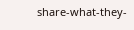share-what-they-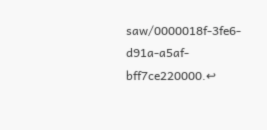saw/0000018f-3fe6-d91a-a5af-bff7ce220000.↩